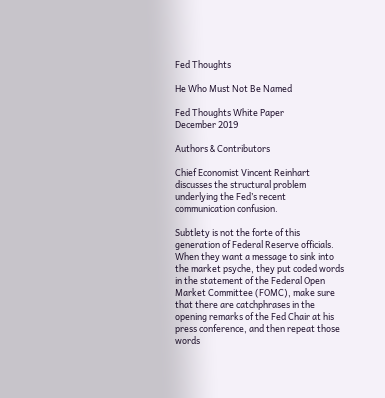Fed Thoughts

He Who Must Not Be Named

Fed Thoughts White Paper
December 2019

Authors & Contributors

Chief Economist Vincent Reinhart discusses the structural problem underlying the Fed’s recent communication confusion.

Subtlety is not the forte of this generation of Federal Reserve officials. When they want a message to sink into the market psyche, they put coded words in the statement of the Federal Open Market Committee (FOMC), make sure that there are catchphrases in the opening remarks of the Fed Chair at his press conference, and then repeat those words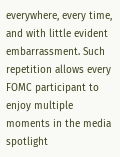everywhere, every time, and with little evident embarrassment. Such repetition allows every FOMC participant to enjoy multiple moments in the media spotlight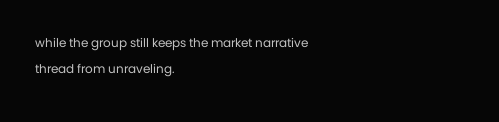while the group still keeps the market narrative thread from unraveling.